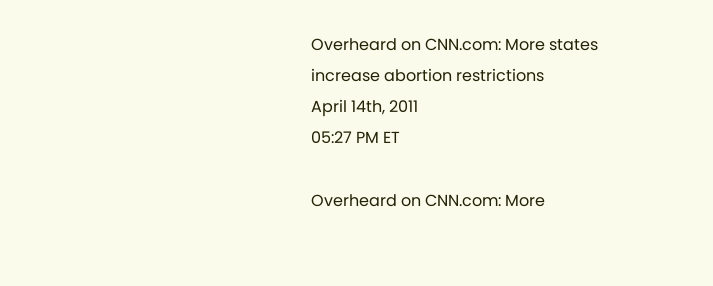Overheard on CNN.com: More states increase abortion restrictions
April 14th, 2011
05:27 PM ET

Overheard on CNN.com: More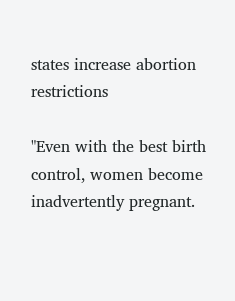states increase abortion restrictions

"Even with the best birth control, women become inadvertently pregnant.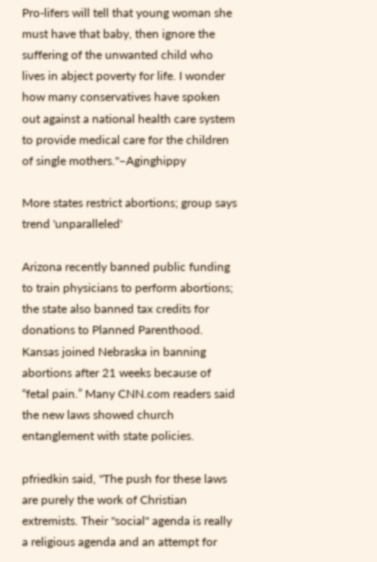Pro-lifers will tell that young woman she must have that baby, then ignore the suffering of the unwanted child who lives in abject poverty for life. I wonder how many conservatives have spoken out against a national health care system to provide medical care for the children of single mothers."–Aginghippy

More states restrict abortions; group says trend 'unparalleled'

Arizona recently banned public funding to train physicians to perform abortions; the state also banned tax credits for donations to Planned Parenthood. Kansas joined Nebraska in banning abortions after 21 weeks because of “fetal pain.” Many CNN.com readers said the new laws showed church entanglement with state policies.

pfriedkin said, "The push for these laws are purely the work of Christian extremists. Their "social" agenda is really a religious agenda and an attempt for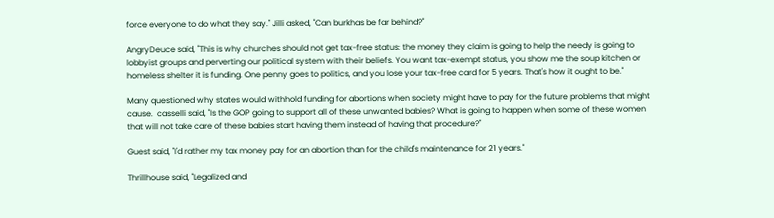force everyone to do what they say." Jilli asked, "Can burkhas be far behind?"

AngryDeuce said, "This is why churches should not get tax-free status: the money they claim is going to help the needy is going to lobbyist groups and perverting our political system with their beliefs. You want tax-exempt status, you show me the soup kitchen or homeless shelter it is funding. One penny goes to politics, and you lose your tax-free card for 5 years. That's how it ought to be."

Many questioned why states would withhold funding for abortions when society might have to pay for the future problems that might cause.  casselli said, "Is the GOP going to support all of these unwanted babies? What is going to happen when some of these women that will not take care of these babies start having them instead of having that procedure?"

Guest said, "I'd rather my tax money pay for an abortion than for the child's maintenance for 21 years."

Thrillhouse said, "Legalized and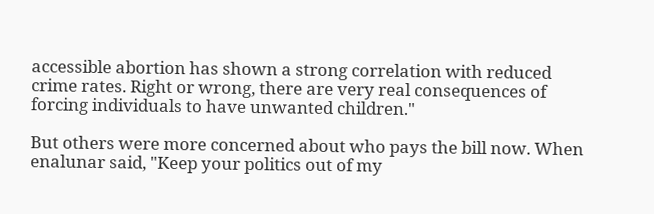accessible abortion has shown a strong correlation with reduced crime rates. Right or wrong, there are very real consequences of forcing individuals to have unwanted children."

But others were more concerned about who pays the bill now. When enalunar said, "Keep your politics out of my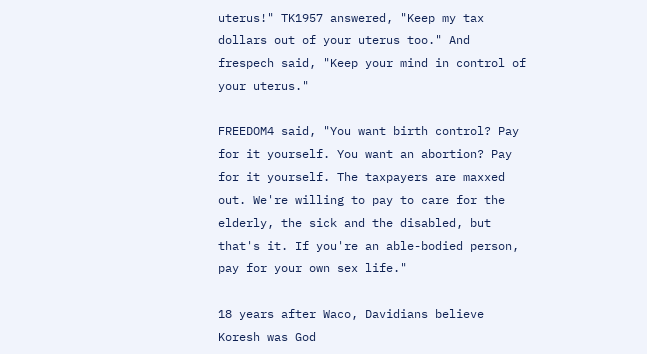uterus!" TK1957 answered, "Keep my tax dollars out of your uterus too." And frespech said, "Keep your mind in control of your uterus."

FREEDOM4 said, "You want birth control? Pay for it yourself. You want an abortion? Pay for it yourself. The taxpayers are maxxed out. We're willing to pay to care for the elderly, the sick and the disabled, but that's it. If you're an able-bodied person, pay for your own sex life."

18 years after Waco, Davidians believe Koresh was God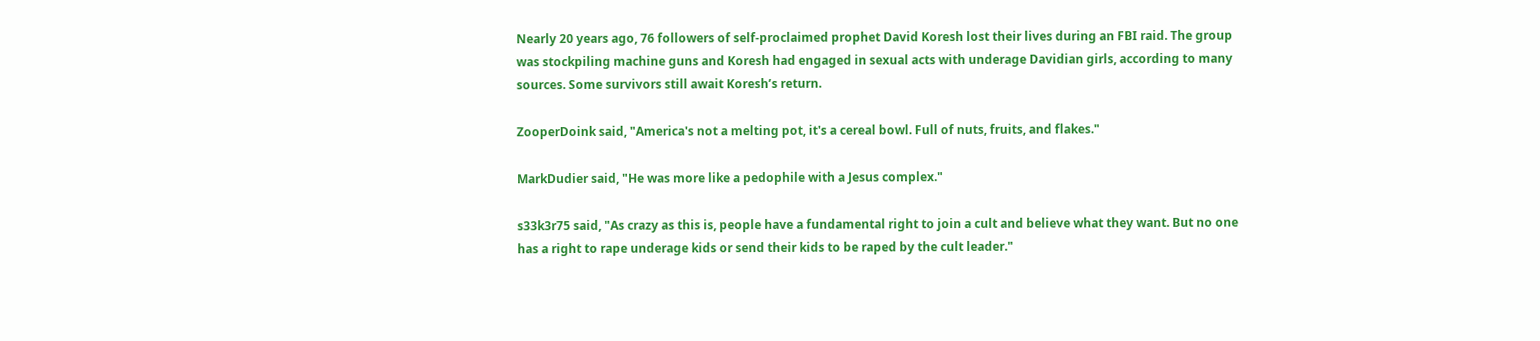Nearly 20 years ago, 76 followers of self-proclaimed prophet David Koresh lost their lives during an FBI raid. The group was stockpiling machine guns and Koresh had engaged in sexual acts with underage Davidian girls, according to many sources. Some survivors still await Koresh’s return.

ZooperDoink said, "America's not a melting pot, it's a cereal bowl. Full of nuts, fruits, and flakes."

MarkDudier said, "He was more like a pedophile with a Jesus complex."

s33k3r75 said, "As crazy as this is, people have a fundamental right to join a cult and believe what they want. But no one has a right to rape underage kids or send their kids to be raped by the cult leader."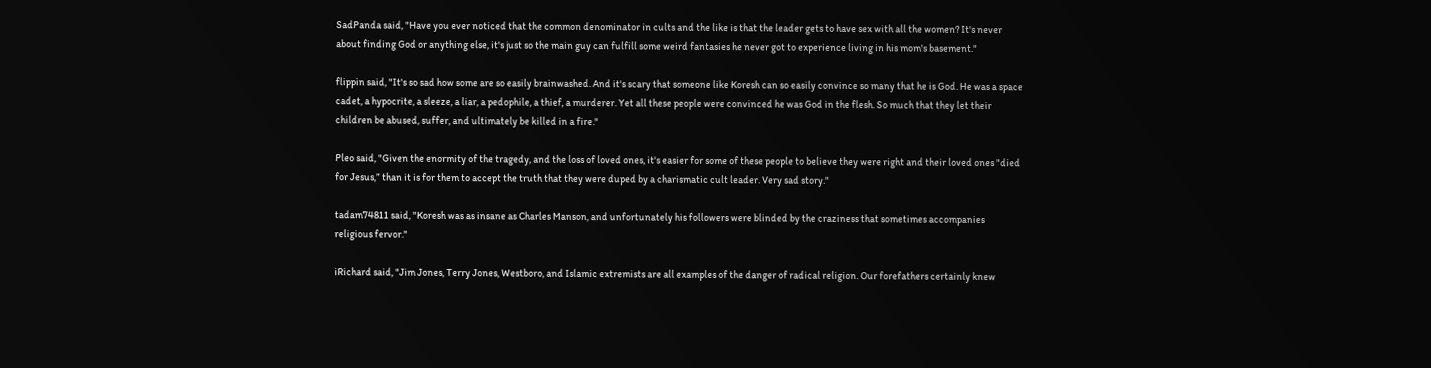SadPanda said, "Have you ever noticed that the common denominator in cults and the like is that the leader gets to have sex with all the women? It's never about finding God or anything else, it's just so the main guy can fulfill some weird fantasies he never got to experience living in his mom's basement."

flippin said, "It's so sad how some are so easily brainwashed. And it's scary that someone like Koresh can so easily convince so many that he is God. He was a space cadet, a hypocrite, a sleeze, a liar, a pedophile, a thief, a murderer. Yet all these people were convinced he was God in the flesh. So much that they let their children be abused, suffer, and ultimately be killed in a fire."

Pleo said, "Given the enormity of the tragedy, and the loss of loved ones, it's easier for some of these people to believe they were right and their loved ones "died for Jesus,” than it is for them to accept the truth that they were duped by a charismatic cult leader. Very sad story."

tadam74811 said, "Koresh was as insane as Charles Manson, and unfortunately his followers were blinded by the craziness that sometimes accompanies religious fervor."

iRichard said, "Jim Jones, Terry Jones, Westboro, and Islamic extremists are all examples of the danger of radical religion. Our forefathers certainly knew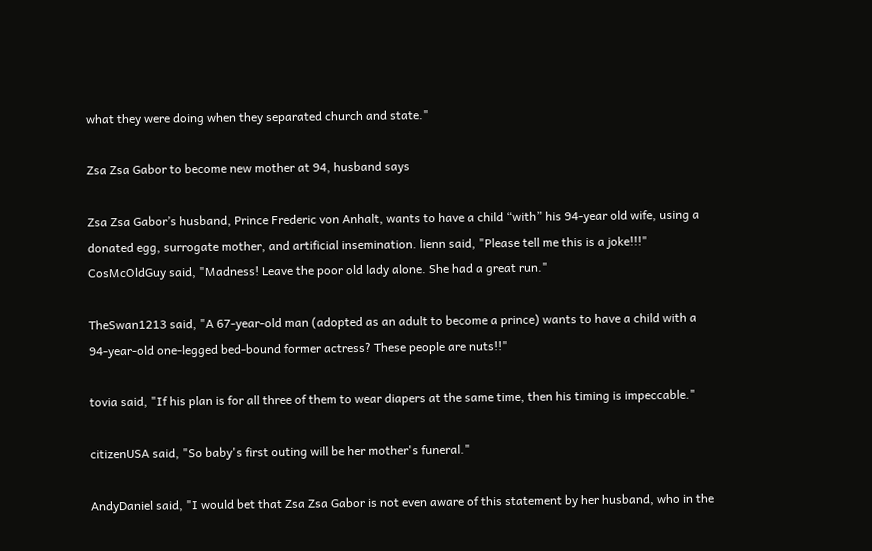what they were doing when they separated church and state."

Zsa Zsa Gabor to become new mother at 94, husband says

Zsa Zsa Gabor’s husband, Prince Frederic von Anhalt, wants to have a child “with” his 94-year old wife, using a donated egg, surrogate mother, and artificial insemination. lienn said, "Please tell me this is a joke!!!" CosMcOldGuy said, "Madness! Leave the poor old lady alone. She had a great run."

TheSwan1213 said, "A 67-year-old man (adopted as an adult to become a prince) wants to have a child with a 94-year-old one-legged bed-bound former actress? These people are nuts!!"

tovia said, "If his plan is for all three of them to wear diapers at the same time, then his timing is impeccable."

citizenUSA said, "So baby's first outing will be her mother's funeral."

AndyDaniel said, "I would bet that Zsa Zsa Gabor is not even aware of this statement by her husband, who in the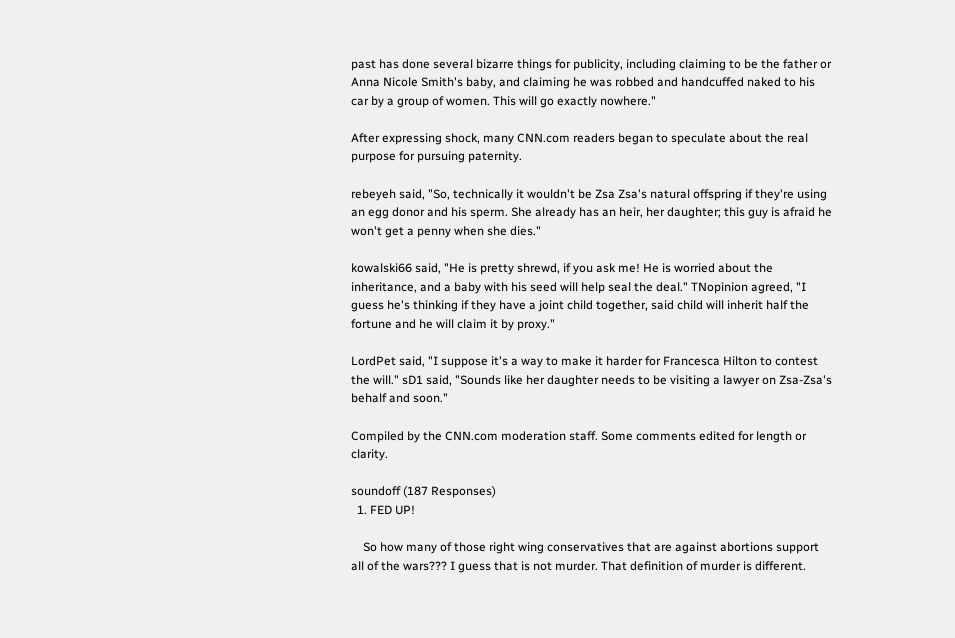past has done several bizarre things for publicity, including claiming to be the father or Anna Nicole Smith's baby, and claiming he was robbed and handcuffed naked to his car by a group of women. This will go exactly nowhere."

After expressing shock, many CNN.com readers began to speculate about the real purpose for pursuing paternity.

rebeyeh said, "So, technically it wouldn't be Zsa Zsa's natural offspring if they're using an egg donor and his sperm. She already has an heir, her daughter; this guy is afraid he won't get a penny when she dies."

kowalski66 said, "He is pretty shrewd, if you ask me! He is worried about the inheritance, and a baby with his seed will help seal the deal." TNopinion agreed, "I guess he's thinking if they have a joint child together, said child will inherit half the fortune and he will claim it by proxy."

LordPet said, "I suppose it's a way to make it harder for Francesca Hilton to contest the will." sD1 said, "Sounds like her daughter needs to be visiting a lawyer on Zsa-Zsa's behalf and soon."

Compiled by the CNN.com moderation staff. Some comments edited for length or clarity.

soundoff (187 Responses)
  1. FED UP!

    So how many of those right wing conservatives that are against abortions support all of the wars??? I guess that is not murder. That definition of murder is different.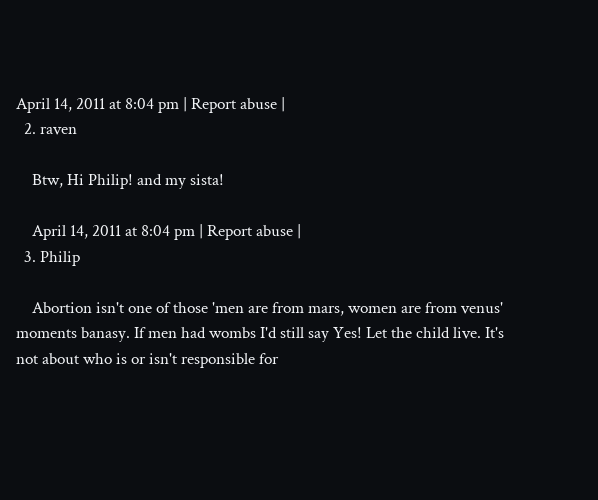April 14, 2011 at 8:04 pm | Report abuse |
  2. raven

    Btw, Hi Philip! and my sista!

    April 14, 2011 at 8:04 pm | Report abuse |
  3. Philip

    Abortion isn't one of those 'men are from mars, women are from venus' moments banasy. If men had wombs I'd still say Yes! Let the child live. It's not about who is or isn't responsible for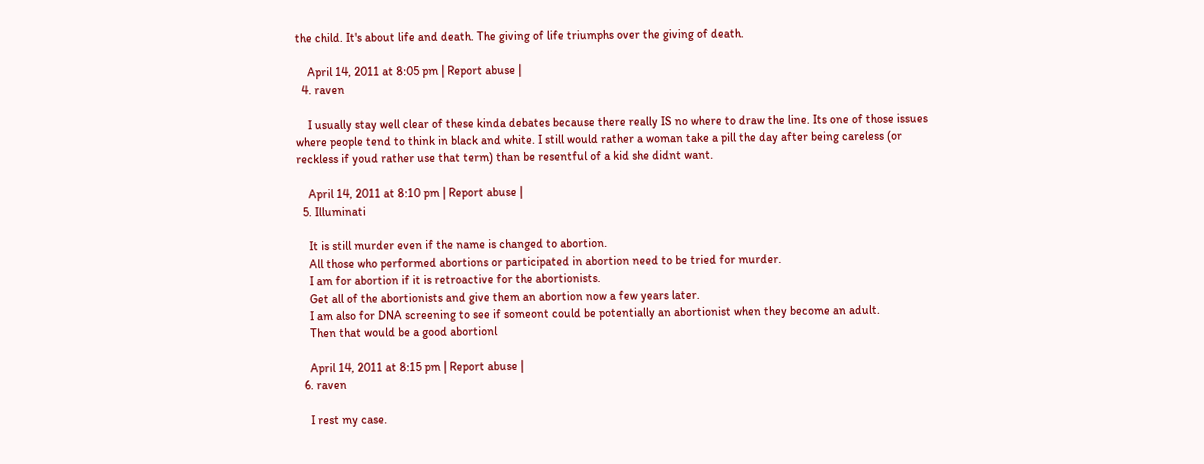the child. It's about life and death. The giving of life triumphs over the giving of death.

    April 14, 2011 at 8:05 pm | Report abuse |
  4. raven

    I usually stay well clear of these kinda debates because there really IS no where to draw the line. Its one of those issues where people tend to think in black and white. I still would rather a woman take a pill the day after being careless (or reckless if youd rather use that term) than be resentful of a kid she didnt want.

    April 14, 2011 at 8:10 pm | Report abuse |
  5. Illuminati

    It is still murder even if the name is changed to abortion.
    All those who performed abortions or participated in abortion need to be tried for murder.
    I am for abortion if it is retroactive for the abortionists.
    Get all of the abortionists and give them an abortion now a few years later.
    I am also for DNA screening to see if someont could be potentially an abortionist when they become an adult.
    Then that would be a good abortionl

    April 14, 2011 at 8:15 pm | Report abuse |
  6. raven

    I rest my case.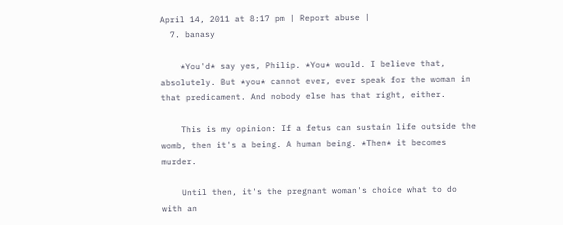April 14, 2011 at 8:17 pm | Report abuse |
  7. banasy

    *You'd* say yes, Philip. *You* would. I believe that, absolutely. But *you* cannot ever, ever speak for the woman in that predicament. And nobody else has that right, either.

    This is my opinion: If a fetus can sustain life outside the womb, then it's a being. A human being. *Then* it becomes murder.

    Until then, it's the pregnant woman's choice what to do with an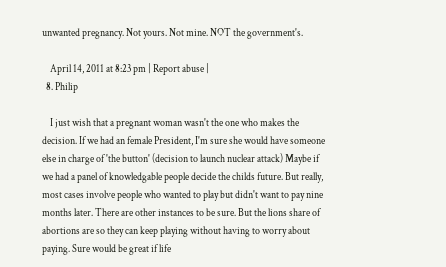unwanted pregnancy. Not yours. Not mine. NOT the government's.

    April 14, 2011 at 8:23 pm | Report abuse |
  8. Philip

    I just wish that a pregnant woman wasn't the one who makes the decision. If we had an female President, I'm sure she would have someone else in charge of 'the button' (decision to launch nuclear attack) Maybe if we had a panel of knowledgable people decide the childs future. But really, most cases involve people who wanted to play but didn't want to pay nine months later. There are other instances to be sure. But the lions share of abortions are so they can keep playing without having to worry about paying. Sure would be great if life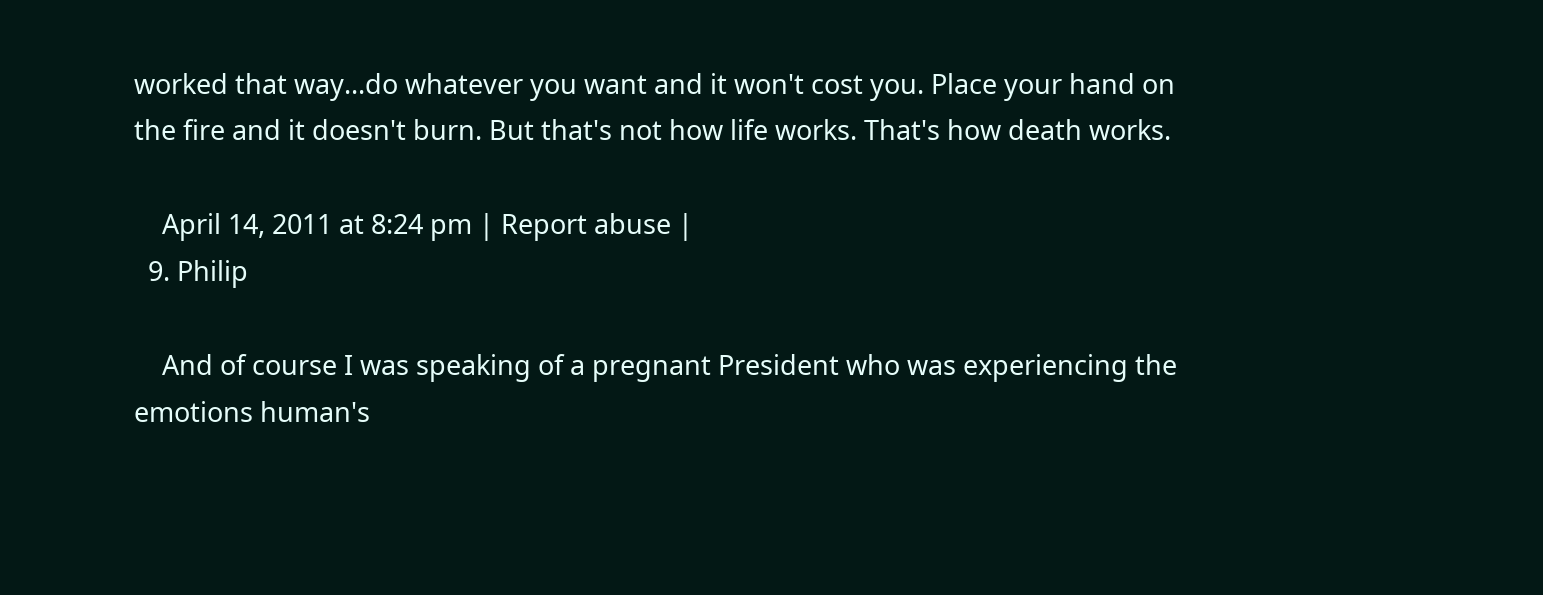worked that way...do whatever you want and it won't cost you. Place your hand on the fire and it doesn't burn. But that's not how life works. That's how death works.

    April 14, 2011 at 8:24 pm | Report abuse |
  9. Philip

    And of course I was speaking of a pregnant President who was experiencing the emotions human's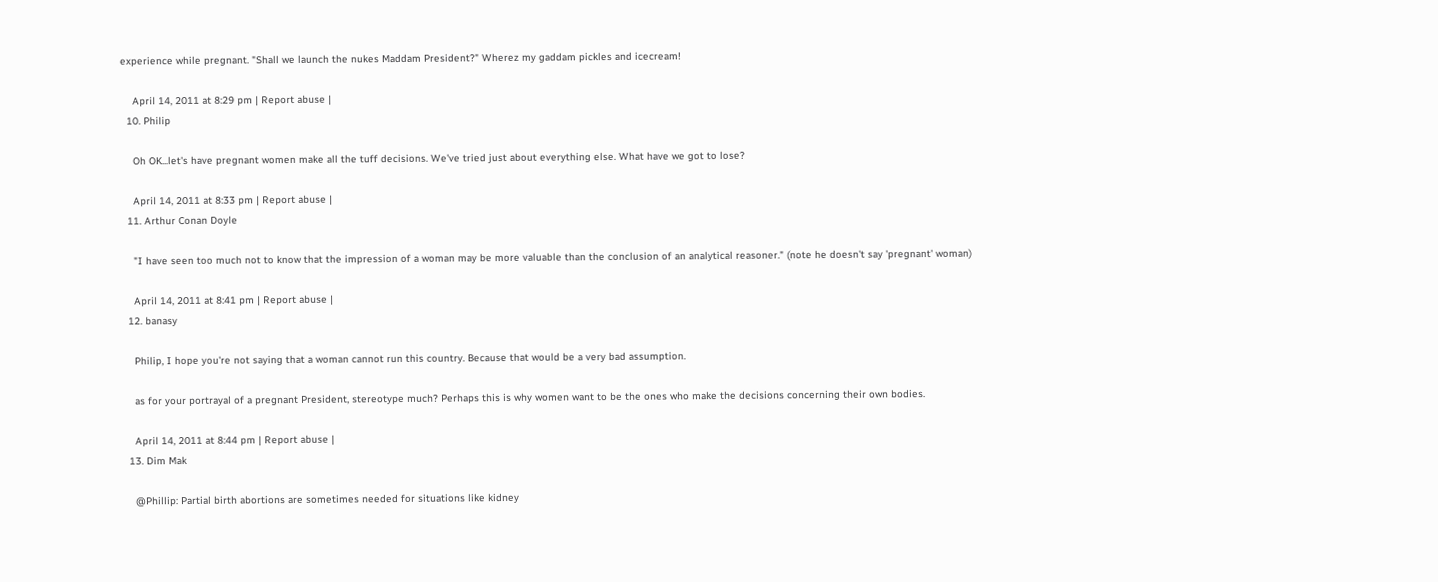experience while pregnant. "Shall we launch the nukes Maddam President?" Wherez my gaddam pickles and icecream!

    April 14, 2011 at 8:29 pm | Report abuse |
  10. Philip

    Oh OK...let's have pregnant women make all the tuff decisions. We've tried just about everything else. What have we got to lose?

    April 14, 2011 at 8:33 pm | Report abuse |
  11. Arthur Conan Doyle

    "I have seen too much not to know that the impression of a woman may be more valuable than the conclusion of an analytical reasoner." (note he doesn't say 'pregnant' woman)

    April 14, 2011 at 8:41 pm | Report abuse |
  12. banasy

    Philip, I hope you're not saying that a woman cannot run this country. Because that would be a very bad assumption.

    as for your portrayal of a pregnant President, stereotype much? Perhaps this is why women want to be the ones who make the decisions concerning their own bodies.

    April 14, 2011 at 8:44 pm | Report abuse |
  13. Dim Mak

    @Phillip: Partial birth abortions are sometimes needed for situations like kidney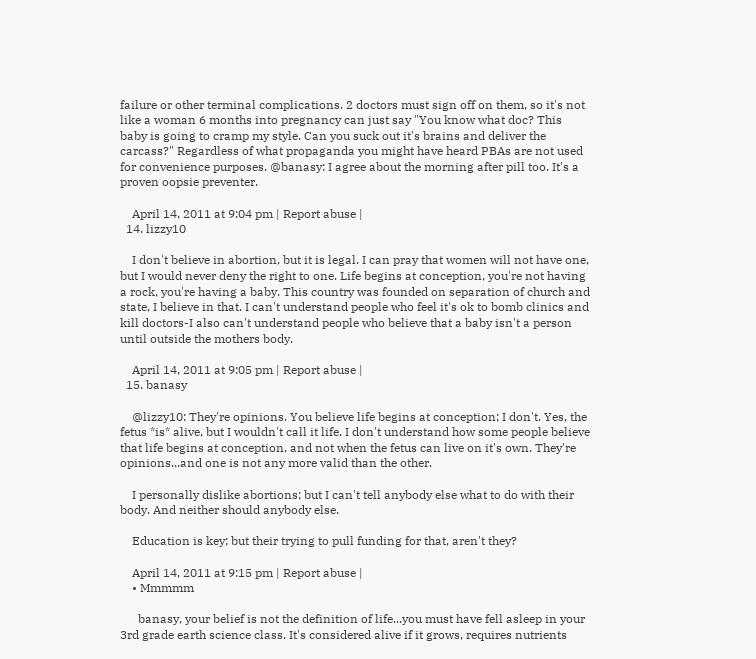failure or other terminal complications. 2 doctors must sign off on them, so it's not like a woman 6 months into pregnancy can just say "You know what doc? This baby is going to cramp my style. Can you suck out it's brains and deliver the carcass?" Regardless of what propaganda you might have heard PBAs are not used for convenience purposes. @banasy: I agree about the morning after pill too. It's a proven oopsie preventer.

    April 14, 2011 at 9:04 pm | Report abuse |
  14. lizzy10

    I don't believe in abortion, but it is legal. I can pray that women will not have one, but I would never deny the right to one. Life begins at conception, you're not having a rock, you're having a baby. This country was founded on separation of church and state, I believe in that. I can't understand people who feel it's ok to bomb clinics and kill doctors-I also can't understand people who believe that a baby isn't a person until outside the mothers body.

    April 14, 2011 at 9:05 pm | Report abuse |
  15. banasy

    @lizzy10: They're opinions. You believe life begins at conception; I don't. Yes, the fetus *is* alive, but I wouldn't call it life. I don't understand how some people believe that life begins at conception, and not when the fetus can live on it's own. They're opinions...and one is not any more valid than the other.

    I personally dislike abortions; but I can't tell anybody else what to do with their body. And neither should anybody else.

    Education is key; but their trying to pull funding for that, aren't they?

    April 14, 2011 at 9:15 pm | Report abuse |
    • Mmmmm

      banasy, your belief is not the definition of life...you must have fell asleep in your 3rd grade earth science class. It's considered alive if it grows, requires nutrients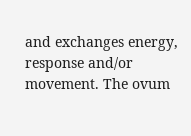and exchanges energy, response and/or movement. The ovum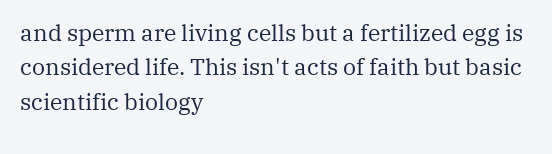and sperm are living cells but a fertilized egg is considered life. This isn't acts of faith but basic scientific biology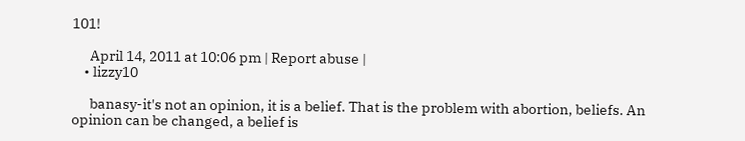101!

      April 14, 2011 at 10:06 pm | Report abuse |
    • lizzy10

      banasy-it's not an opinion, it is a belief. That is the problem with abortion, beliefs. An opinion can be changed, a belief is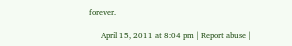forever.

      April 15, 2011 at 8:04 pm | Report abuse |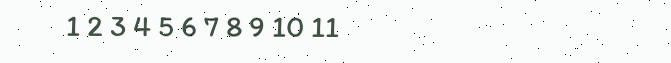1 2 3 4 5 6 7 8 9 10 11